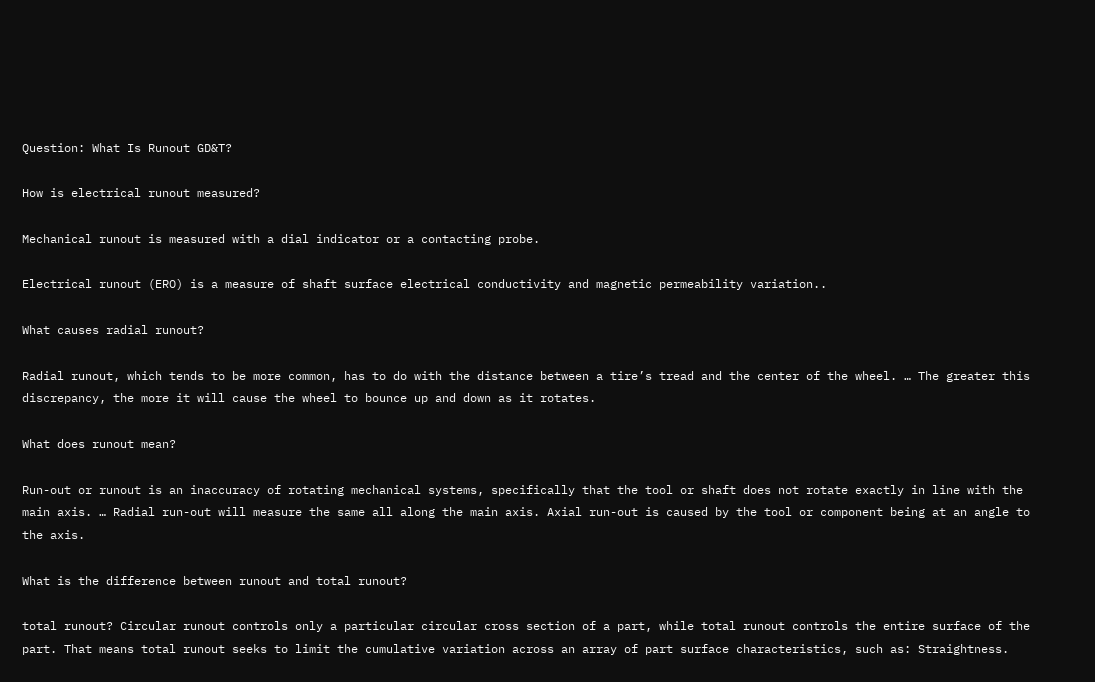Question: What Is Runout GD&T?

How is electrical runout measured?

Mechanical runout is measured with a dial indicator or a contacting probe.

Electrical runout (ERO) is a measure of shaft surface electrical conductivity and magnetic permeability variation..

What causes radial runout?

Radial runout, which tends to be more common, has to do with the distance between a tire’s tread and the center of the wheel. … The greater this discrepancy, the more it will cause the wheel to bounce up and down as it rotates.

What does runout mean?

Run-out or runout is an inaccuracy of rotating mechanical systems, specifically that the tool or shaft does not rotate exactly in line with the main axis. … Radial run-out will measure the same all along the main axis. Axial run-out is caused by the tool or component being at an angle to the axis.

What is the difference between runout and total runout?

total runout? Circular runout controls only a particular circular cross section of a part, while total runout controls the entire surface of the part. That means total runout seeks to limit the cumulative variation across an array of part surface characteristics, such as: Straightness.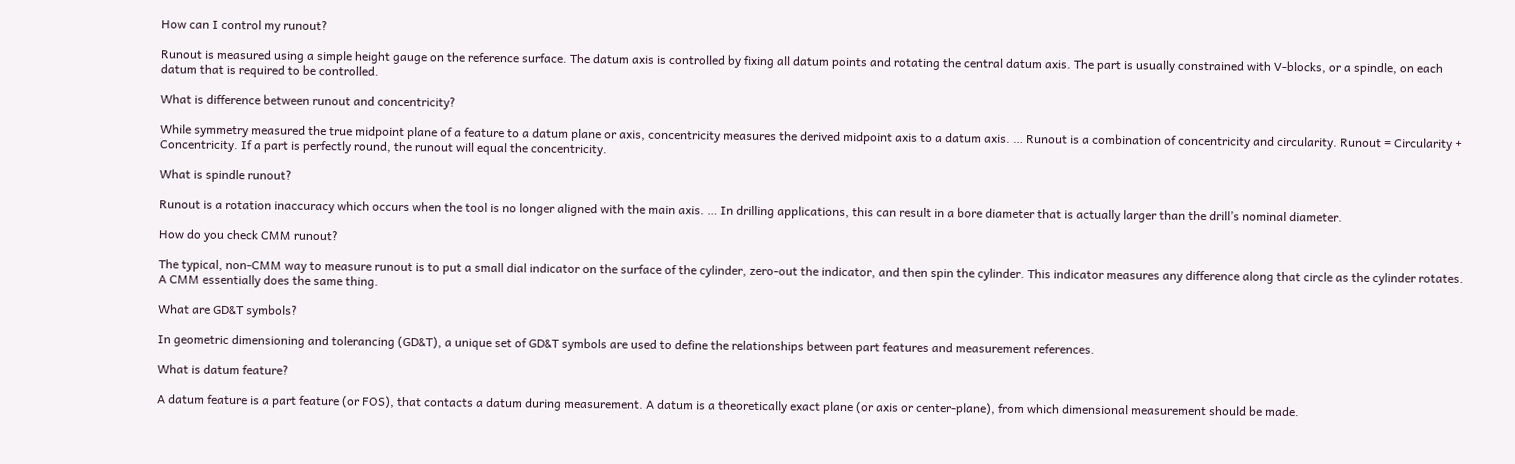How can I control my runout?

Runout is measured using a simple height gauge on the reference surface. The datum axis is controlled by fixing all datum points and rotating the central datum axis. The part is usually constrained with V-blocks, or a spindle, on each datum that is required to be controlled.

What is difference between runout and concentricity?

While symmetry measured the true midpoint plane of a feature to a datum plane or axis, concentricity measures the derived midpoint axis to a datum axis. … Runout is a combination of concentricity and circularity. Runout = Circularity + Concentricity. If a part is perfectly round, the runout will equal the concentricity.

What is spindle runout?

Runout is a rotation inaccuracy which occurs when the tool is no longer aligned with the main axis. … In drilling applications, this can result in a bore diameter that is actually larger than the drill’s nominal diameter.

How do you check CMM runout?

The typical, non-CMM way to measure runout is to put a small dial indicator on the surface of the cylinder, zero-out the indicator, and then spin the cylinder. This indicator measures any difference along that circle as the cylinder rotates. A CMM essentially does the same thing.

What are GD&T symbols?

In geometric dimensioning and tolerancing (GD&T), a unique set of GD&T symbols are used to define the relationships between part features and measurement references.

What is datum feature?

A datum feature is a part feature (or FOS), that contacts a datum during measurement. A datum is a theoretically exact plane (or axis or center-plane), from which dimensional measurement should be made.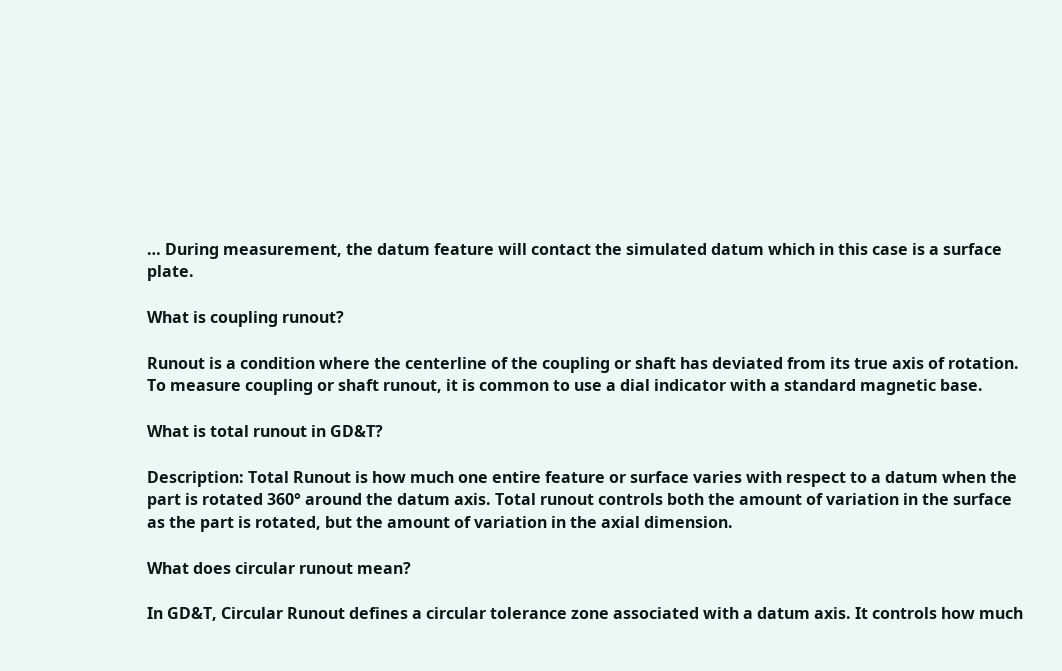… During measurement, the datum feature will contact the simulated datum which in this case is a surface plate.

What is coupling runout?

Runout is a condition where the centerline of the coupling or shaft has deviated from its true axis of rotation. To measure coupling or shaft runout, it is common to use a dial indicator with a standard magnetic base.

What is total runout in GD&T?

Description: Total Runout is how much one entire feature or surface varies with respect to a datum when the part is rotated 360° around the datum axis. Total runout controls both the amount of variation in the surface as the part is rotated, but the amount of variation in the axial dimension.

What does circular runout mean?

In GD&T, Circular Runout defines a circular tolerance zone associated with a datum axis. It controls how much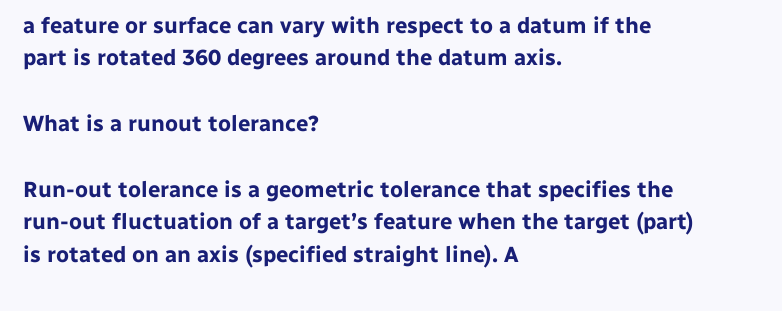a feature or surface can vary with respect to a datum if the part is rotated 360 degrees around the datum axis.

What is a runout tolerance?

Run-out tolerance is a geometric tolerance that specifies the run-out fluctuation of a target’s feature when the target (part) is rotated on an axis (specified straight line). A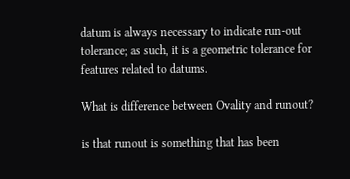datum is always necessary to indicate run-out tolerance; as such, it is a geometric tolerance for features related to datums.

What is difference between Ovality and runout?

is that runout is something that has been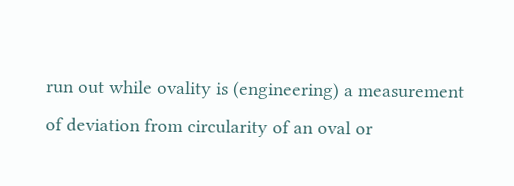run out while ovality is (engineering) a measurement of deviation from circularity of an oval or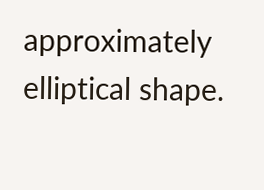approximately elliptical shape.